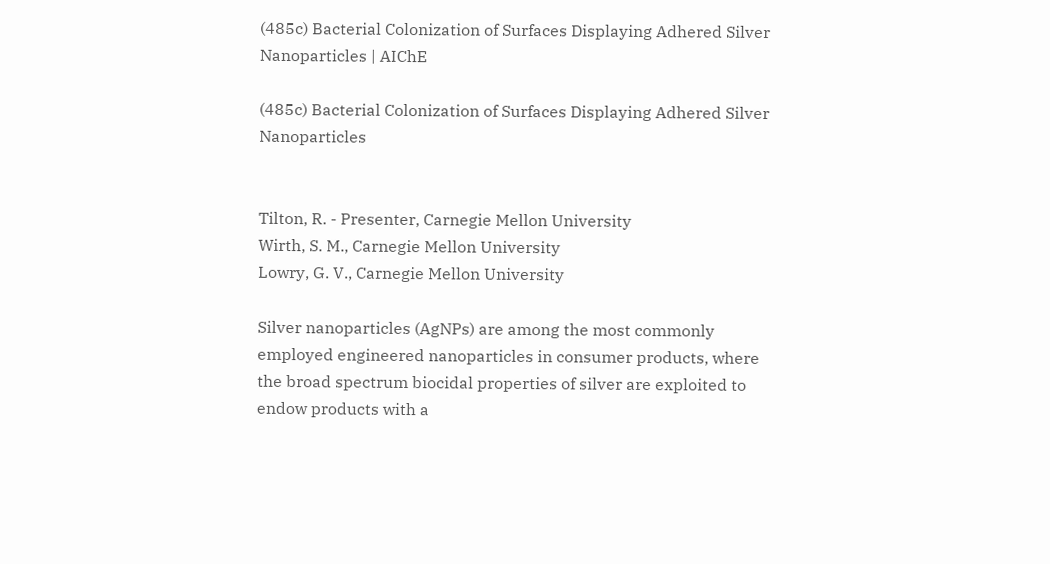(485c) Bacterial Colonization of Surfaces Displaying Adhered Silver Nanoparticles | AIChE

(485c) Bacterial Colonization of Surfaces Displaying Adhered Silver Nanoparticles


Tilton, R. - Presenter, Carnegie Mellon University
Wirth, S. M., Carnegie Mellon University
Lowry, G. V., Carnegie Mellon University

Silver nanoparticles (AgNPs) are among the most commonly employed engineered nanoparticles in consumer products, where the broad spectrum biocidal properties of silver are exploited to endow products with a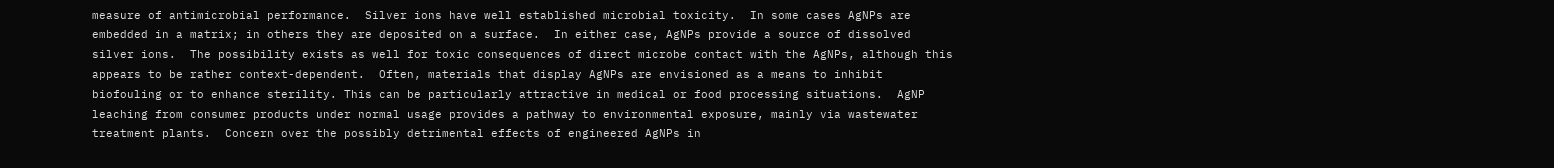measure of antimicrobial performance.  Silver ions have well established microbial toxicity.  In some cases AgNPs are embedded in a matrix; in others they are deposited on a surface.  In either case, AgNPs provide a source of dissolved silver ions.  The possibility exists as well for toxic consequences of direct microbe contact with the AgNPs, although this appears to be rather context-dependent.  Often, materials that display AgNPs are envisioned as a means to inhibit biofouling or to enhance sterility. This can be particularly attractive in medical or food processing situations.  AgNP leaching from consumer products under normal usage provides a pathway to environmental exposure, mainly via wastewater treatment plants.  Concern over the possibly detrimental effects of engineered AgNPs in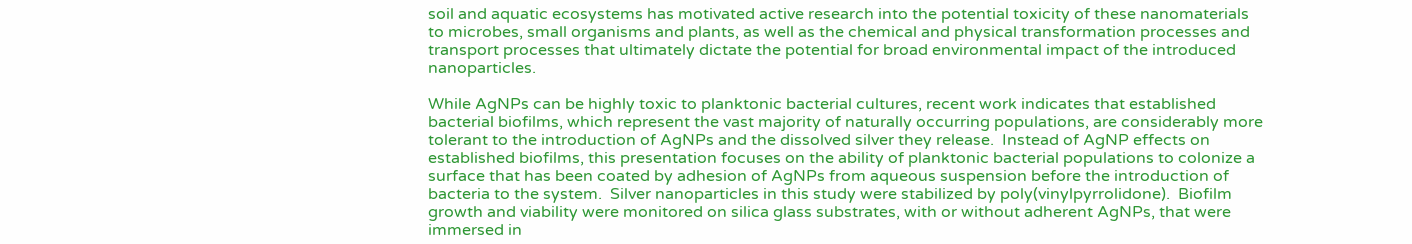soil and aquatic ecosystems has motivated active research into the potential toxicity of these nanomaterials to microbes, small organisms and plants, as well as the chemical and physical transformation processes and transport processes that ultimately dictate the potential for broad environmental impact of the introduced nanoparticles.

While AgNPs can be highly toxic to planktonic bacterial cultures, recent work indicates that established bacterial biofilms, which represent the vast majority of naturally occurring populations, are considerably more tolerant to the introduction of AgNPs and the dissolved silver they release.  Instead of AgNP effects on established biofilms, this presentation focuses on the ability of planktonic bacterial populations to colonize a surface that has been coated by adhesion of AgNPs from aqueous suspension before the introduction of bacteria to the system.  Silver nanoparticles in this study were stabilized by poly(vinylpyrrolidone).  Biofilm growth and viability were monitored on silica glass substrates, with or without adherent AgNPs, that were immersed in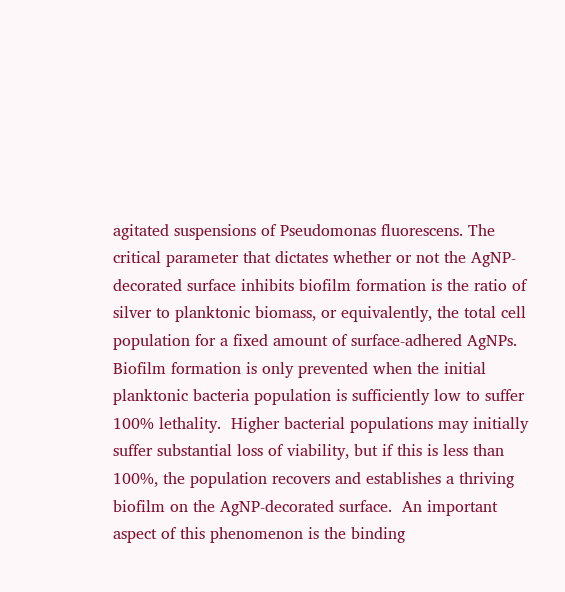agitated suspensions of Pseudomonas fluorescens. The critical parameter that dictates whether or not the AgNP-decorated surface inhibits biofilm formation is the ratio of silver to planktonic biomass, or equivalently, the total cell population for a fixed amount of surface-adhered AgNPs. Biofilm formation is only prevented when the initial planktonic bacteria population is sufficiently low to suffer 100% lethality.  Higher bacterial populations may initially suffer substantial loss of viability, but if this is less than 100%, the population recovers and establishes a thriving biofilm on the AgNP-decorated surface.  An important aspect of this phenomenon is the binding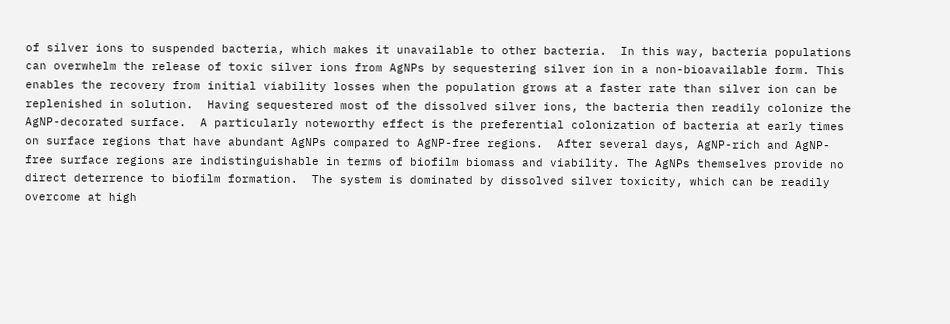of silver ions to suspended bacteria, which makes it unavailable to other bacteria.  In this way, bacteria populations can overwhelm the release of toxic silver ions from AgNPs by sequestering silver ion in a non-bioavailable form. This enables the recovery from initial viability losses when the population grows at a faster rate than silver ion can be replenished in solution.  Having sequestered most of the dissolved silver ions, the bacteria then readily colonize the AgNP-decorated surface.  A particularly noteworthy effect is the preferential colonization of bacteria at early times on surface regions that have abundant AgNPs compared to AgNP-free regions.  After several days, AgNP-rich and AgNP-free surface regions are indistinguishable in terms of biofilm biomass and viability. The AgNPs themselves provide no direct deterrence to biofilm formation.  The system is dominated by dissolved silver toxicity, which can be readily overcome at high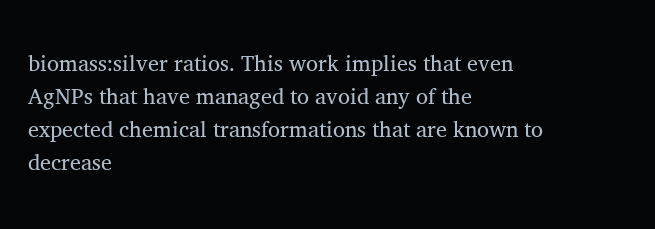biomass:silver ratios. This work implies that even AgNPs that have managed to avoid any of the expected chemical transformations that are known to decrease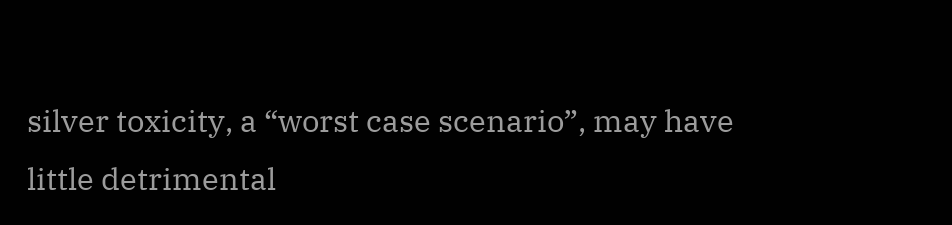silver toxicity, a “worst case scenario”, may have little detrimental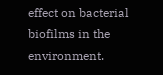effect on bacterial biofilms in the environment.